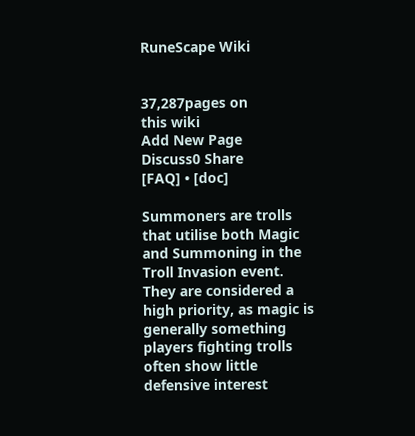RuneScape Wiki


37,287pages on
this wiki
Add New Page
Discuss0 Share
[FAQ] • [doc]

Summoners are trolls that utilise both Magic and Summoning in the Troll Invasion event. They are considered a high priority, as magic is generally something players fighting trolls often show little defensive interest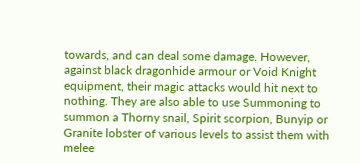towards, and can deal some damage. However, against black dragonhide armour or Void Knight equipment, their magic attacks would hit next to nothing. They are also able to use Summoning to summon a Thorny snail, Spirit scorpion, Bunyip or Granite lobster of various levels to assist them with melee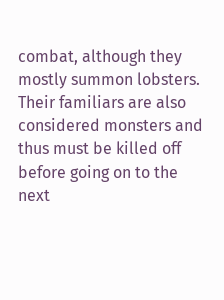combat, although they mostly summon lobsters. Their familiars are also considered monsters and thus must be killed off before going on to the next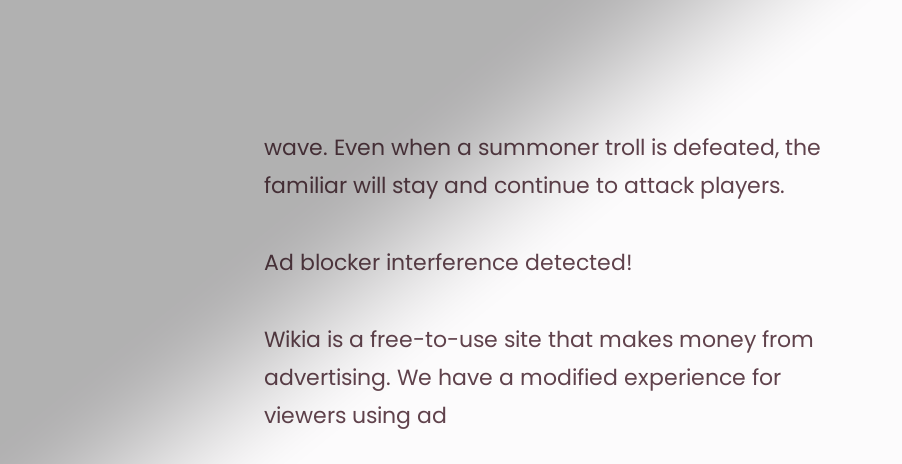wave. Even when a summoner troll is defeated, the familiar will stay and continue to attack players.

Ad blocker interference detected!

Wikia is a free-to-use site that makes money from advertising. We have a modified experience for viewers using ad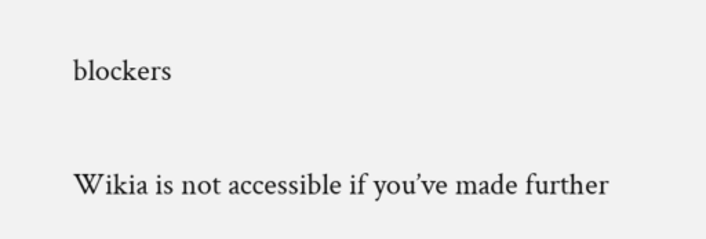blockers

Wikia is not accessible if you’ve made further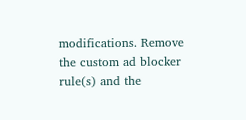modifications. Remove the custom ad blocker rule(s) and the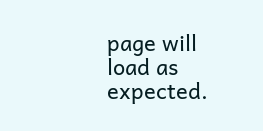page will load as expected.